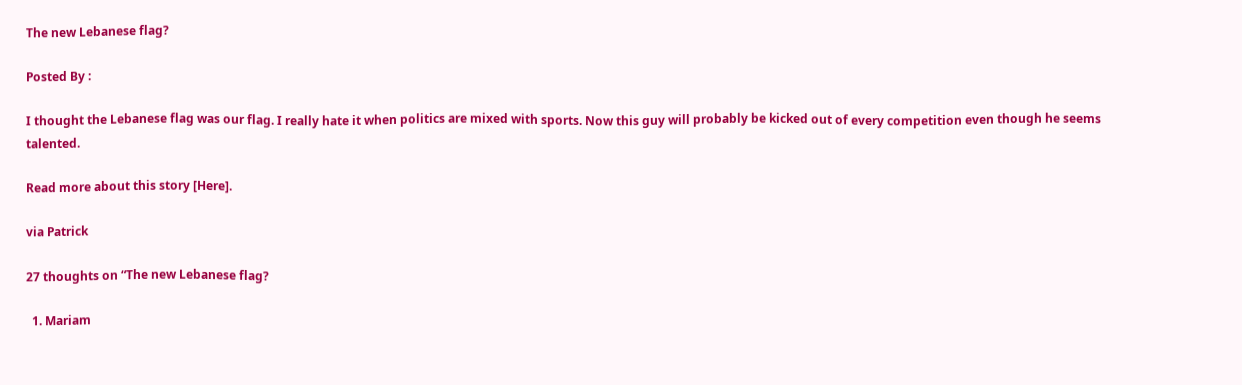The new Lebanese flag?

Posted By :

I thought the Lebanese flag was our flag. I really hate it when politics are mixed with sports. Now this guy will probably be kicked out of every competition even though he seems talented.

Read more about this story [Here].

via Patrick

27 thoughts on “The new Lebanese flag?

  1. Mariam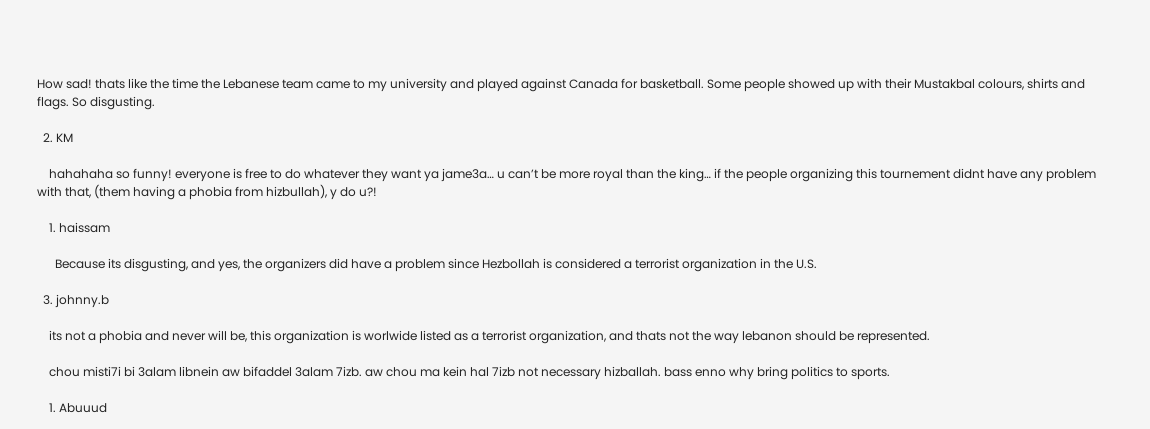How sad! thats like the time the Lebanese team came to my university and played against Canada for basketball. Some people showed up with their Mustakbal colours, shirts and flags. So disgusting.

  2. KM

    hahahaha so funny! everyone is free to do whatever they want ya jame3a… u can’t be more royal than the king… if the people organizing this tournement didnt have any problem with that, (them having a phobia from hizbullah), y do u?!

    1. haissam

      Because its disgusting, and yes, the organizers did have a problem since Hezbollah is considered a terrorist organization in the U.S.

  3. johnny.b

    its not a phobia and never will be, this organization is worlwide listed as a terrorist organization, and thats not the way lebanon should be represented.

    chou misti7i bi 3alam libnein aw bifaddel 3alam 7izb. aw chou ma kein hal 7izb not necessary hizballah. bass enno why bring politics to sports.

    1. Abuuud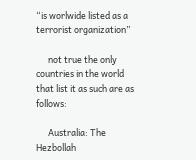“is worlwide listed as a terrorist organization”

      not true the only countries in the world that list it as such are as follows:

      Australia: The Hezbollah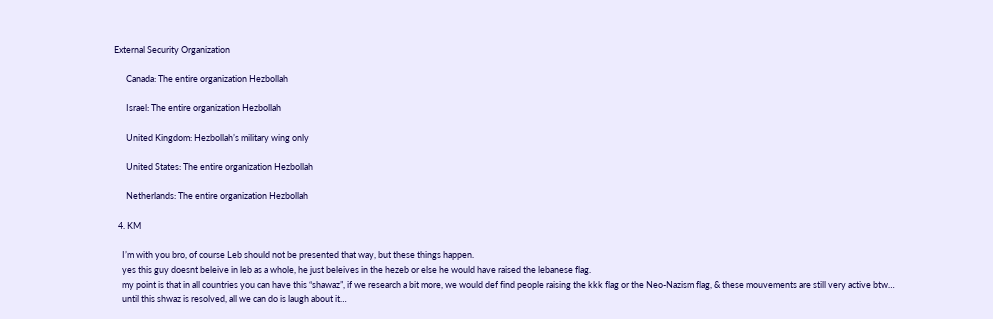External Security Organization

      Canada: The entire organization Hezbollah

      Israel: The entire organization Hezbollah

      United Kingdom: Hezbollah’s military wing only

      United States: The entire organization Hezbollah

      Netherlands: The entire organization Hezbollah

  4. KM

    I’m with you bro, of course Leb should not be presented that way, but these things happen.
    yes this guy doesnt beleive in leb as a whole, he just beleives in the hezeb or else he would have raised the lebanese flag.
    my point is that in all countries you can have this “shawaz”, if we research a bit more, we would def find people raising the kkk flag or the Neo-Nazism flag, & these mouvements are still very active btw…
    until this shwaz is resolved, all we can do is laugh about it…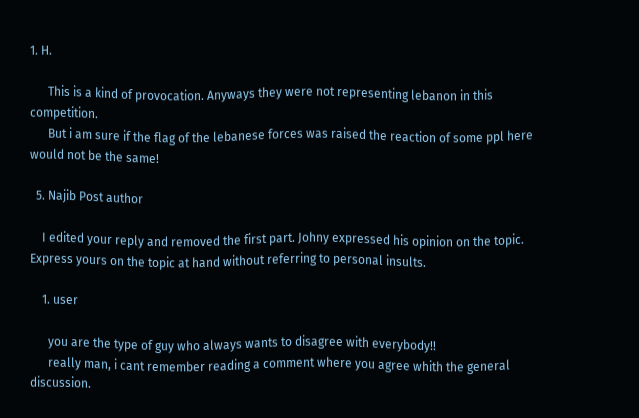1. H.

      This is a kind of provocation. Anyways they were not representing lebanon in this competition.
      But i am sure if the flag of the lebanese forces was raised the reaction of some ppl here would not be the same!

  5. Najib Post author

    I edited your reply and removed the first part. Johny expressed his opinion on the topic. Express yours on the topic at hand without referring to personal insults.

    1. user

      you are the type of guy who always wants to disagree with everybody!!
      really man, i cant remember reading a comment where you agree whith the general discussion.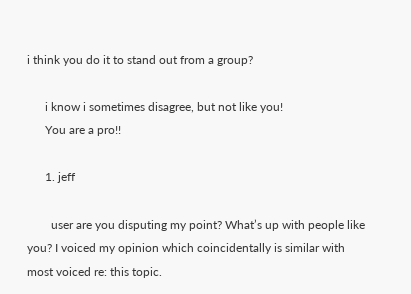i think you do it to stand out from a group?

      i know i sometimes disagree, but not like you!
      You are a pro!!

      1. jeff

        user are you disputing my point? What’s up with people like you? I voiced my opinion which coincidentally is similar with most voiced re: this topic.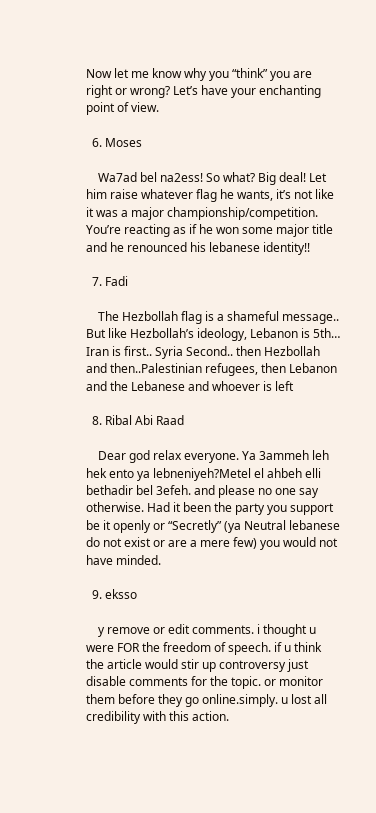Now let me know why you “think” you are right or wrong? Let’s have your enchanting point of view.

  6. Moses

    Wa7ad bel na2ess! So what? Big deal! Let him raise whatever flag he wants, it’s not like it was a major championship/competition. You’re reacting as if he won some major title and he renounced his lebanese identity!!

  7. Fadi

    The Hezbollah flag is a shameful message.. But like Hezbollah’s ideology, Lebanon is 5th… Iran is first.. Syria Second.. then Hezbollah and then..Palestinian refugees, then Lebanon and the Lebanese and whoever is left

  8. Ribal Abi Raad

    Dear god relax everyone. Ya 3ammeh leh hek ento ya lebneniyeh?Metel el ahbeh elli bethadir bel 3efeh. and please no one say otherwise. Had it been the party you support be it openly or “Secretly” (ya Neutral lebanese do not exist or are a mere few) you would not have minded.

  9. eksso

    y remove or edit comments. i thought u were FOR the freedom of speech. if u think the article would stir up controversy just disable comments for the topic. or monitor them before they go online.simply. u lost all credibility with this action.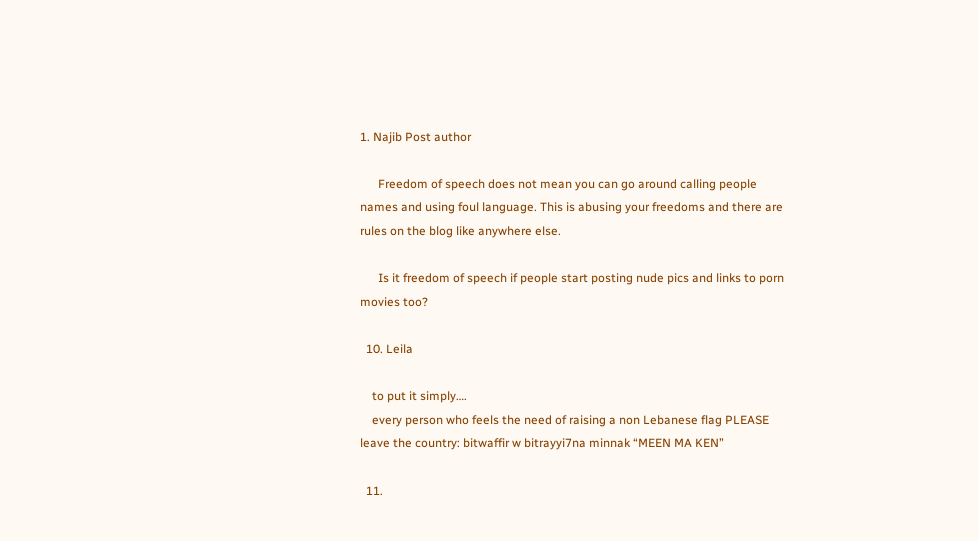1. Najib Post author

      Freedom of speech does not mean you can go around calling people names and using foul language. This is abusing your freedoms and there are rules on the blog like anywhere else.

      Is it freedom of speech if people start posting nude pics and links to porn movies too?

  10. Leila

    to put it simply….
    every person who feels the need of raising a non Lebanese flag PLEASE leave the country: bitwaffir w bitrayyi7na minnak “MEEN MA KEN”

  11.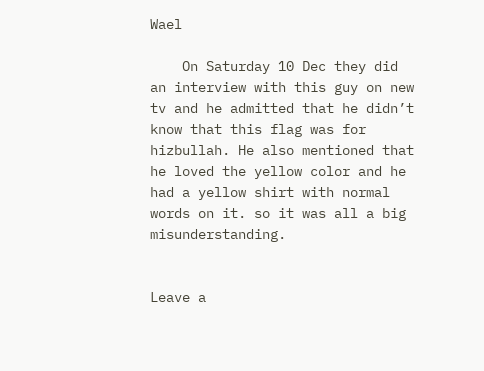Wael

    On Saturday 10 Dec they did an interview with this guy on new tv and he admitted that he didn’t know that this flag was for hizbullah. He also mentioned that he loved the yellow color and he had a yellow shirt with normal words on it. so it was all a big misunderstanding.


Leave a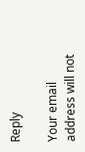Reply

Your email address will not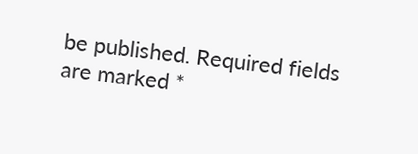be published. Required fields are marked *